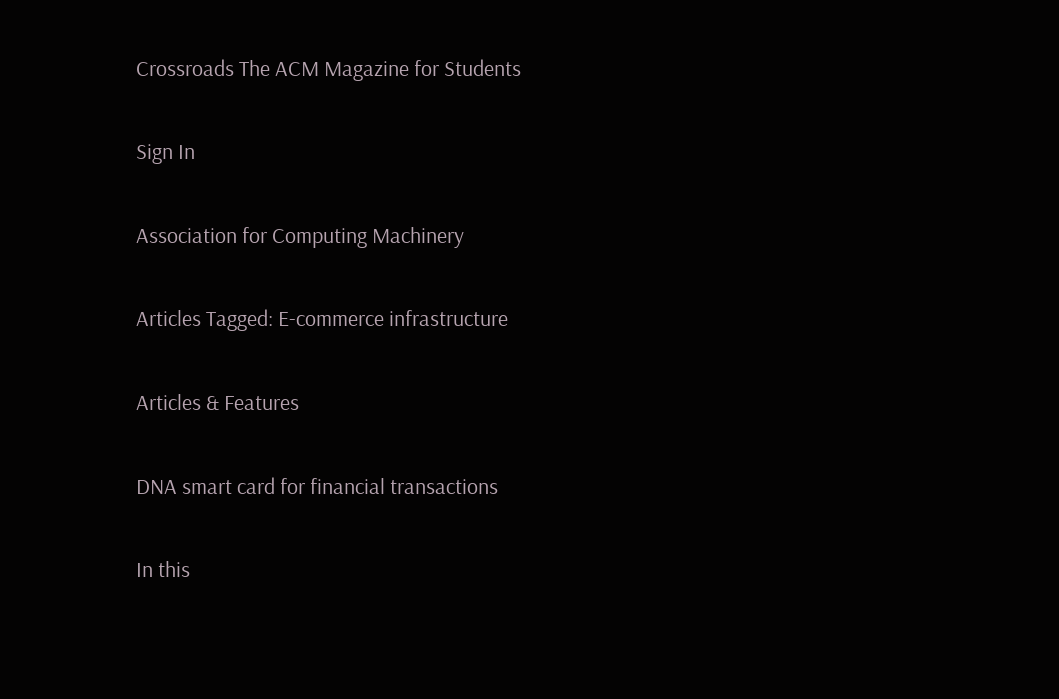Crossroads The ACM Magazine for Students

Sign In

Association for Computing Machinery

Articles Tagged: E-commerce infrastructure

Articles & Features

DNA smart card for financial transactions

In this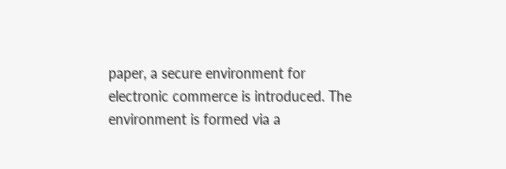paper, a secure environment for electronic commerce is introduced. The environment is formed via a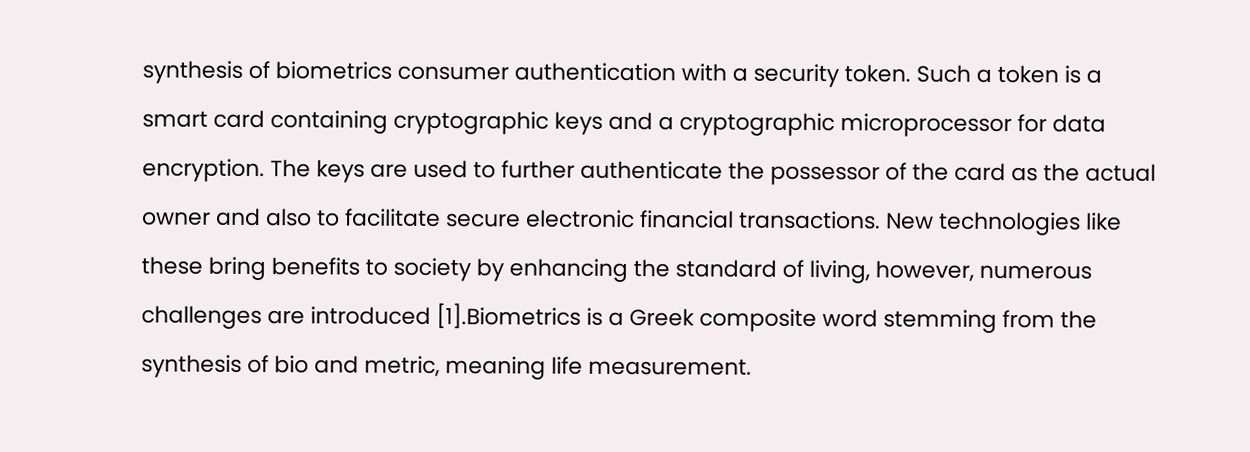synthesis of biometrics consumer authentication with a security token. Such a token is a smart card containing cryptographic keys and a cryptographic microprocessor for data encryption. The keys are used to further authenticate the possessor of the card as the actual owner and also to facilitate secure electronic financial transactions. New technologies like these bring benefits to society by enhancing the standard of living, however, numerous challenges are introduced [1].Biometrics is a Greek composite word stemming from the synthesis of bio and metric, meaning life measurement.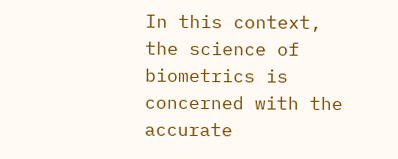In this context, the science of biometrics is concerned with the accurate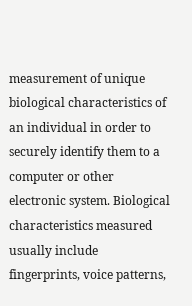measurement of unique biological characteristics of an individual in order to securely identify them to a computer or other electronic system. Biological characteristics measured usually include fingerprints, voice patterns,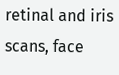retinal and iris scans, face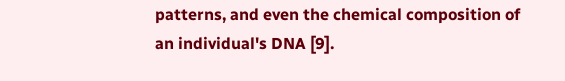patterns, and even the chemical composition of an individual's DNA [9].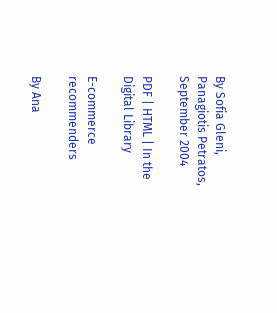By Sofia Gleni, Panagiotis Petratos, September 2004

PDF | HTML | In the Digital Library

E-commerce recommenders

By Ana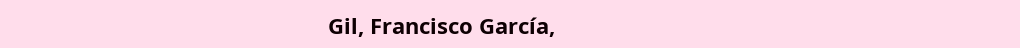Gil, Francisco García,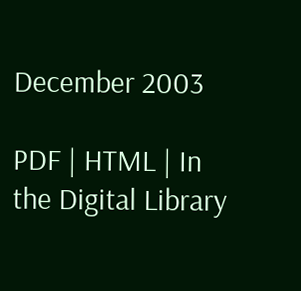December 2003

PDF | HTML | In the Digital Library